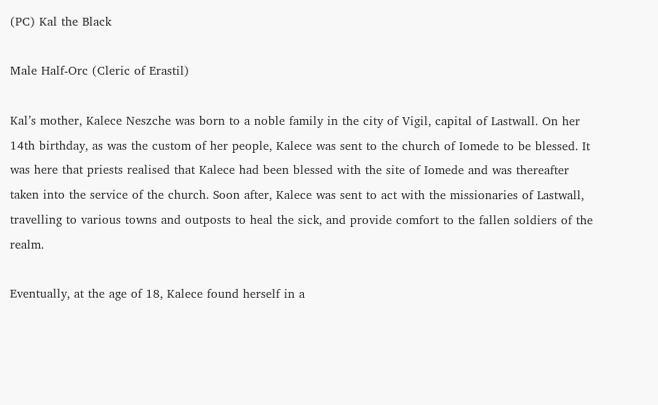(PC) Kal the Black

Male Half-Orc (Cleric of Erastil)

Kal’s mother, Kalece Neszche was born to a noble family in the city of Vigil, capital of Lastwall. On her 14th birthday, as was the custom of her people, Kalece was sent to the church of Iomede to be blessed. It was here that priests realised that Kalece had been blessed with the site of Iomede and was thereafter taken into the service of the church. Soon after, Kalece was sent to act with the missionaries of Lastwall, travelling to various towns and outposts to heal the sick, and provide comfort to the fallen soldiers of the realm.

Eventually, at the age of 18, Kalece found herself in a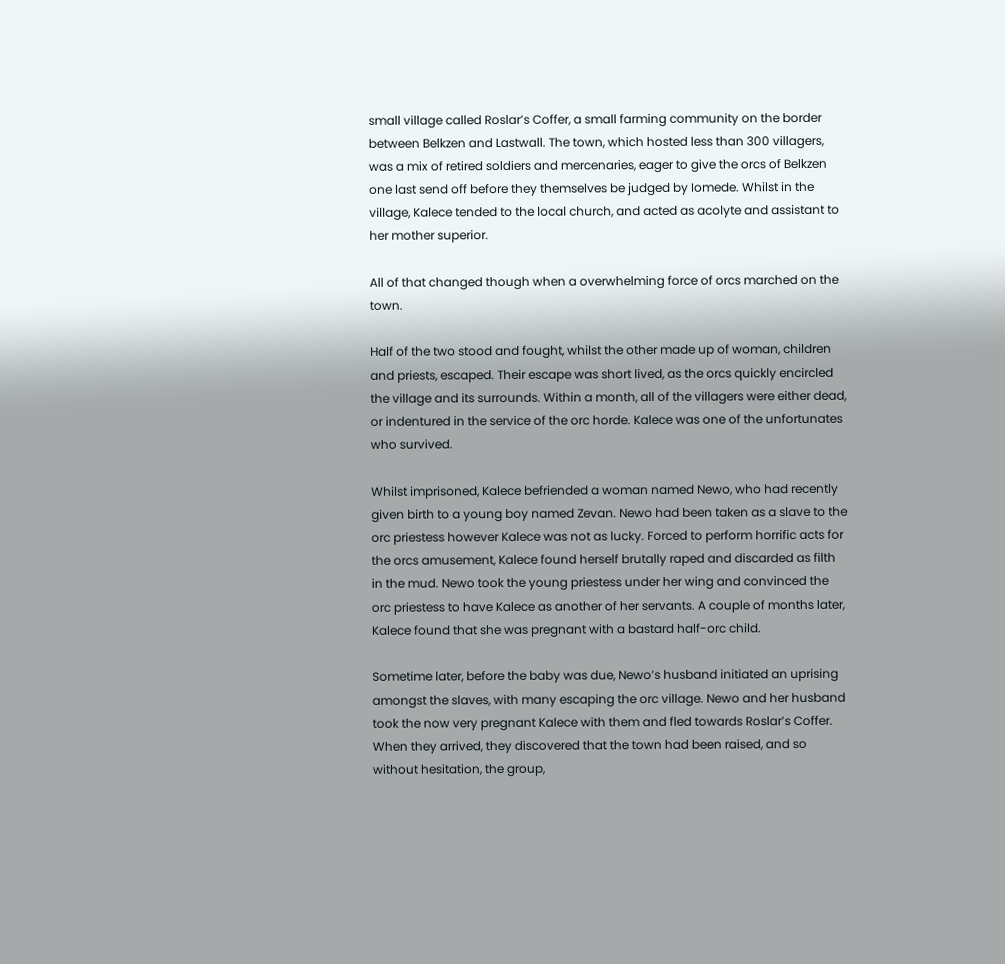small village called Roslar’s Coffer, a small farming community on the border between Belkzen and Lastwall. The town, which hosted less than 300 villagers, was a mix of retired soldiers and mercenaries, eager to give the orcs of Belkzen one last send off before they themselves be judged by Iomede. Whilst in the village, Kalece tended to the local church, and acted as acolyte and assistant to her mother superior.

All of that changed though when a overwhelming force of orcs marched on the town.

Half of the two stood and fought, whilst the other made up of woman, children and priests, escaped. Their escape was short lived, as the orcs quickly encircled the village and its surrounds. Within a month, all of the villagers were either dead, or indentured in the service of the orc horde. Kalece was one of the unfortunates who survived.

Whilst imprisoned, Kalece befriended a woman named Newo, who had recently given birth to a young boy named Zevan. Newo had been taken as a slave to the orc priestess however Kalece was not as lucky. Forced to perform horrific acts for the orcs amusement, Kalece found herself brutally raped and discarded as filth in the mud. Newo took the young priestess under her wing and convinced the orc priestess to have Kalece as another of her servants. A couple of months later, Kalece found that she was pregnant with a bastard half-orc child.

Sometime later, before the baby was due, Newo’s husband initiated an uprising amongst the slaves, with many escaping the orc village. Newo and her husband took the now very pregnant Kalece with them and fled towards Roslar’s Coffer. When they arrived, they discovered that the town had been raised, and so without hesitation, the group,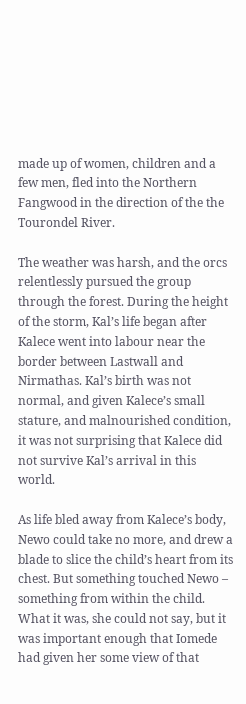made up of women, children and a few men, fled into the Northern Fangwood in the direction of the the Tourondel River.

The weather was harsh, and the orcs relentlessly pursued the group through the forest. During the height of the storm, Kal’s life began after Kalece went into labour near the border between Lastwall and Nirmathas. Kal’s birth was not normal, and given Kalece’s small stature, and malnourished condition, it was not surprising that Kalece did not survive Kal’s arrival in this world.

As life bled away from Kalece’s body, Newo could take no more, and drew a blade to slice the child’s heart from its chest. But something touched Newo – something from within the child. What it was, she could not say, but it was important enough that Iomede had given her some view of that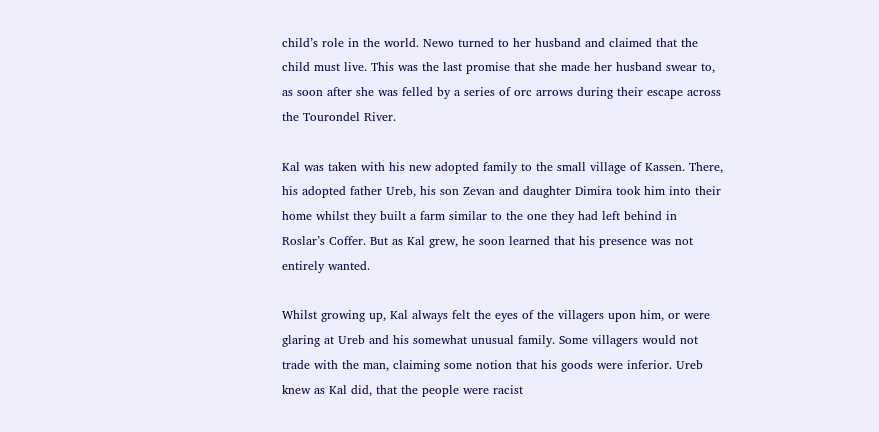child’s role in the world. Newo turned to her husband and claimed that the child must live. This was the last promise that she made her husband swear to, as soon after she was felled by a series of orc arrows during their escape across the Tourondel River.

Kal was taken with his new adopted family to the small village of Kassen. There, his adopted father Ureb, his son Zevan and daughter Dimira took him into their home whilst they built a farm similar to the one they had left behind in Roslar’s Coffer. But as Kal grew, he soon learned that his presence was not entirely wanted.

Whilst growing up, Kal always felt the eyes of the villagers upon him, or were glaring at Ureb and his somewhat unusual family. Some villagers would not trade with the man, claiming some notion that his goods were inferior. Ureb knew as Kal did, that the people were racist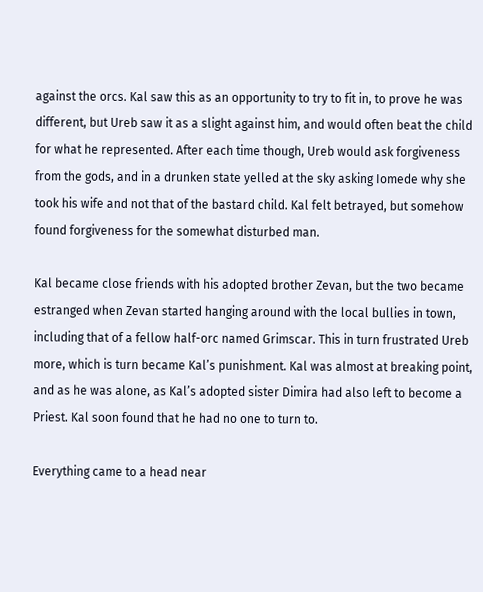against the orcs. Kal saw this as an opportunity to try to fit in, to prove he was different, but Ureb saw it as a slight against him, and would often beat the child for what he represented. After each time though, Ureb would ask forgiveness from the gods, and in a drunken state yelled at the sky asking Iomede why she took his wife and not that of the bastard child. Kal felt betrayed, but somehow found forgiveness for the somewhat disturbed man.

Kal became close friends with his adopted brother Zevan, but the two became estranged when Zevan started hanging around with the local bullies in town, including that of a fellow half-orc named Grimscar. This in turn frustrated Ureb more, which is turn became Kal’s punishment. Kal was almost at breaking point, and as he was alone, as Kal’s adopted sister Dimira had also left to become a Priest. Kal soon found that he had no one to turn to.

Everything came to a head near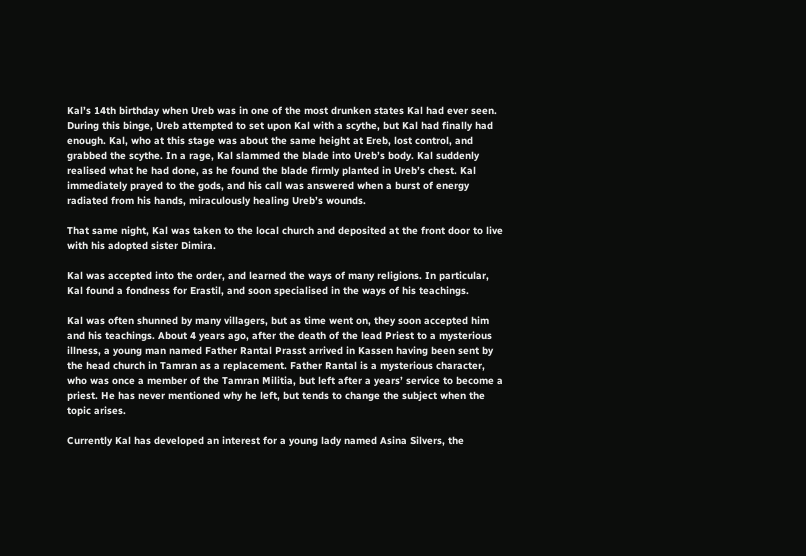Kal’s 14th birthday when Ureb was in one of the most drunken states Kal had ever seen. During this binge, Ureb attempted to set upon Kal with a scythe, but Kal had finally had enough. Kal, who at this stage was about the same height at Ereb, lost control, and grabbed the scythe. In a rage, Kal slammed the blade into Ureb’s body. Kal suddenly realised what he had done, as he found the blade firmly planted in Ureb’s chest. Kal immediately prayed to the gods, and his call was answered when a burst of energy radiated from his hands, miraculously healing Ureb’s wounds.

That same night, Kal was taken to the local church and deposited at the front door to live with his adopted sister Dimira.

Kal was accepted into the order, and learned the ways of many religions. In particular, Kal found a fondness for Erastil, and soon specialised in the ways of his teachings.

Kal was often shunned by many villagers, but as time went on, they soon accepted him and his teachings. About 4 years ago, after the death of the lead Priest to a mysterious illness, a young man named Father Rantal Prasst arrived in Kassen having been sent by the head church in Tamran as a replacement. Father Rantal is a mysterious character, who was once a member of the Tamran Militia, but left after a years’ service to become a priest. He has never mentioned why he left, but tends to change the subject when the topic arises.

Currently Kal has developed an interest for a young lady named Asina Silvers, the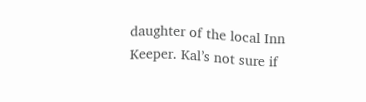daughter of the local Inn Keeper. Kal’s not sure if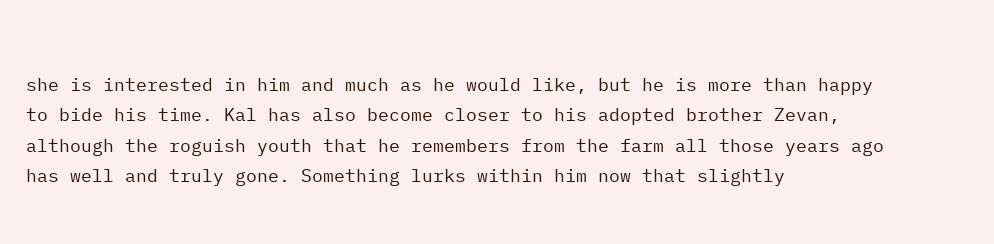she is interested in him and much as he would like, but he is more than happy to bide his time. Kal has also become closer to his adopted brother Zevan, although the roguish youth that he remembers from the farm all those years ago has well and truly gone. Something lurks within him now that slightly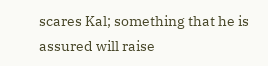scares Kal; something that he is assured will raise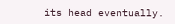its head eventually.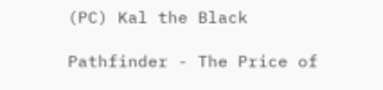(PC) Kal the Black

Pathfinder - The Price of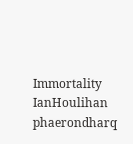Immortality IanHoulihan phaerondharq